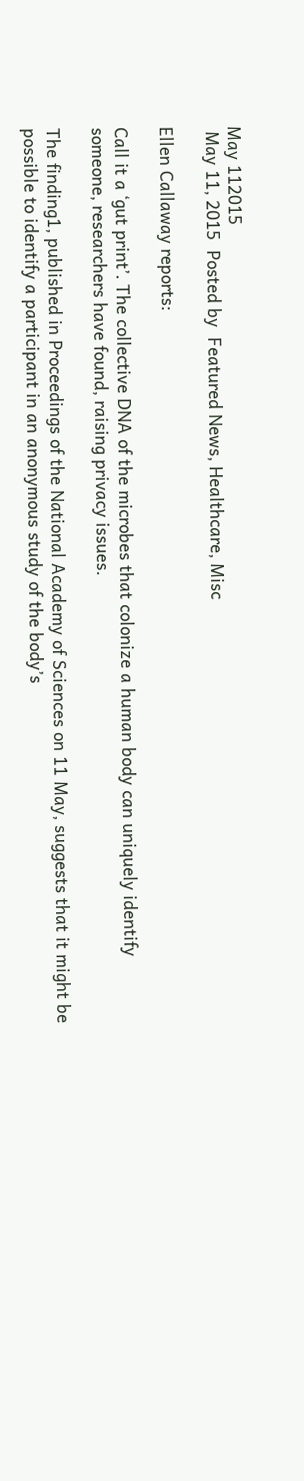May 112015
 May 11, 2015  Posted by  Featured News, Healthcare, Misc

Ellen Callaway reports:

Call it a ‘gut print’. The collective DNA of the microbes that colonize a human body can uniquely identify someone, researchers have found, raising privacy issues.

The finding1, published in Proceedings of the National Academy of Sciences on 11 May, suggests that it might be possible to identify a participant in an anonymous study of the body’s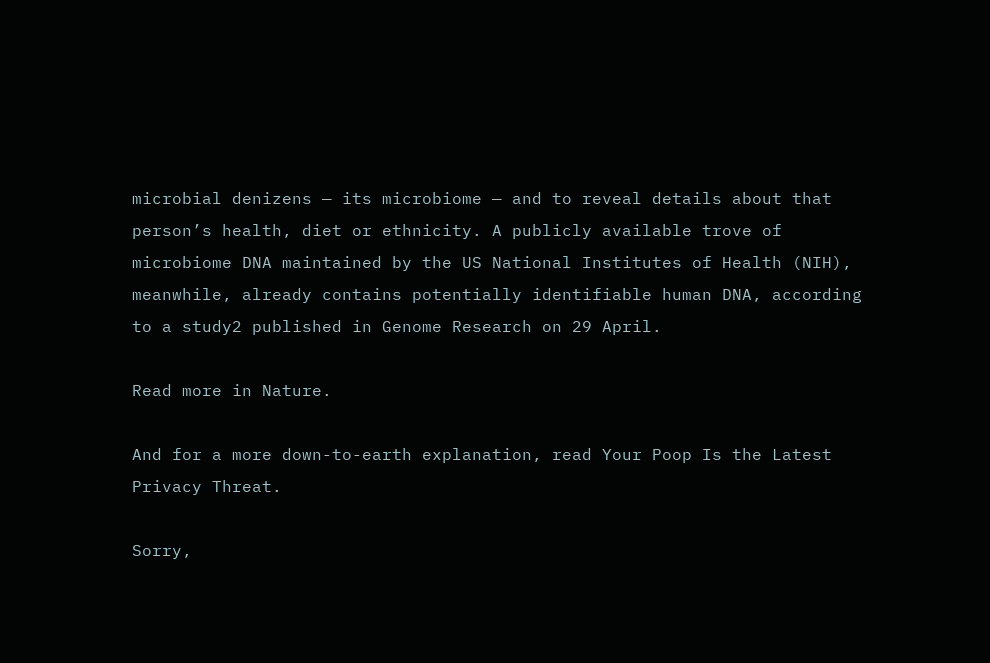microbial denizens — its microbiome — and to reveal details about that person’s health, diet or ethnicity. A publicly available trove of microbiome DNA maintained by the US National Institutes of Health (NIH), meanwhile, already contains potentially identifiable human DNA, according to a study2 published in Genome Research on 29 April.

Read more in Nature.

And for a more down-to-earth explanation, read Your Poop Is the Latest Privacy Threat.

Sorry,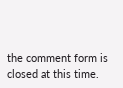the comment form is closed at this time.